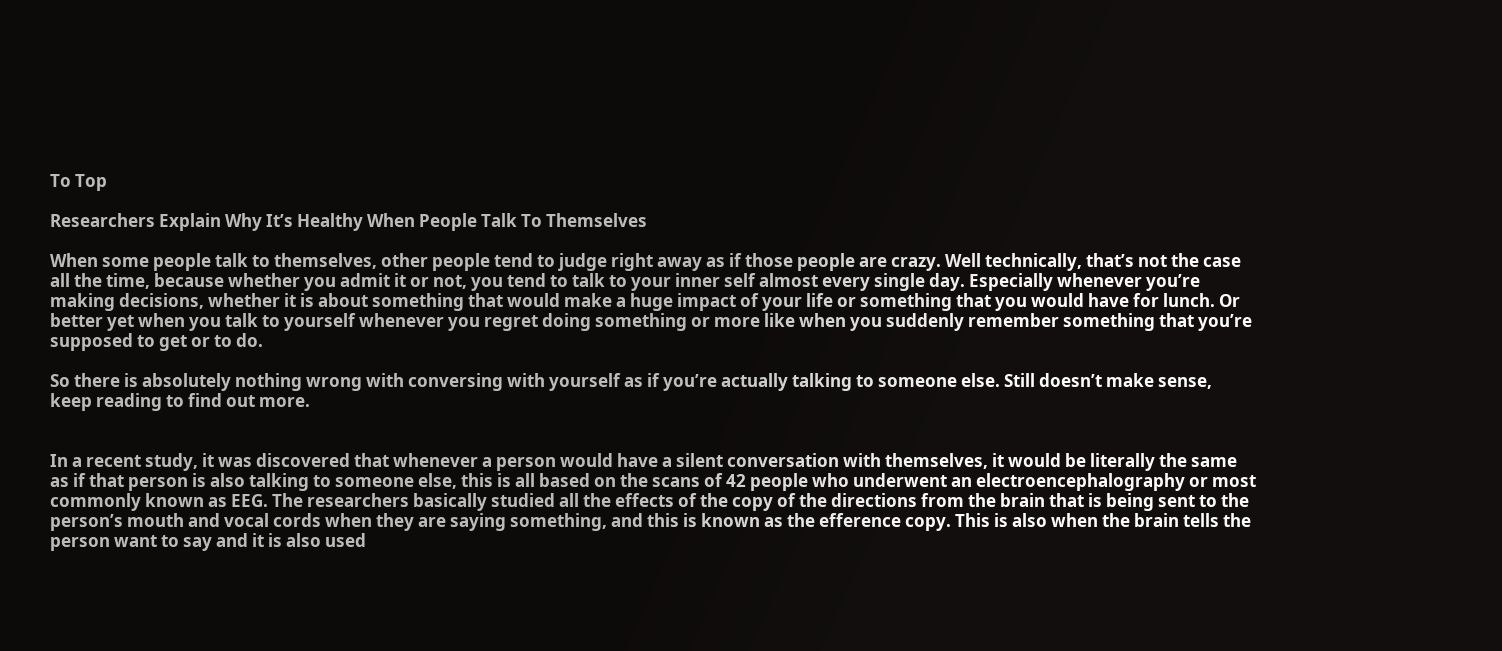To Top

Researchers Explain Why It’s Healthy When People Talk To Themselves

When some people talk to themselves, other people tend to judge right away as if those people are crazy. Well technically, that’s not the case all the time, because whether you admit it or not, you tend to talk to your inner self almost every single day. Especially whenever you’re making decisions, whether it is about something that would make a huge impact of your life or something that you would have for lunch. Or better yet when you talk to yourself whenever you regret doing something or more like when you suddenly remember something that you’re supposed to get or to do.

So there is absolutely nothing wrong with conversing with yourself as if you’re actually talking to someone else. Still doesn’t make sense, keep reading to find out more.


In a recent study, it was discovered that whenever a person would have a silent conversation with themselves, it would be literally the same as if that person is also talking to someone else, this is all based on the scans of 42 people who underwent an electroencephalography or most commonly known as EEG. The researchers basically studied all the effects of the copy of the directions from the brain that is being sent to the person’s mouth and vocal cords when they are saying something, and this is known as the efference copy. This is also when the brain tells the person want to say and it is also used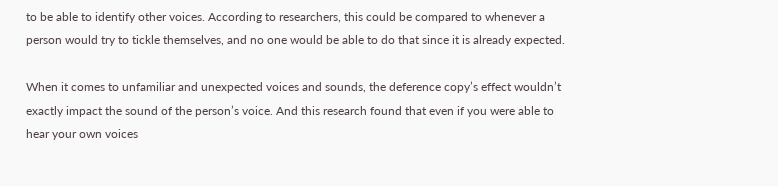to be able to identify other voices. According to researchers, this could be compared to whenever a person would try to tickle themselves, and no one would be able to do that since it is already expected.

When it comes to unfamiliar and unexpected voices and sounds, the deference copy’s effect wouldn’t exactly impact the sound of the person’s voice. And this research found that even if you were able to hear your own voices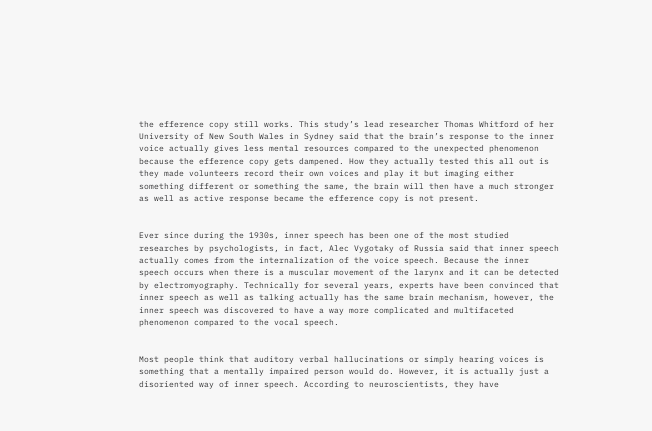the efference copy still works. This study’s lead researcher Thomas Whitford of her University of New South Wales in Sydney said that the brain’s response to the inner voice actually gives less mental resources compared to the unexpected phenomenon because the efference copy gets dampened. How they actually tested this all out is they made volunteers record their own voices and play it but imaging either something different or something the same, the brain will then have a much stronger as well as active response became the efference copy is not present.


Ever since during the 1930s, inner speech has been one of the most studied researches by psychologists, in fact, Alec Vygotaky of Russia said that inner speech actually comes from the internalization of the voice speech. Because the inner speech occurs when there is a muscular movement of the larynx and it can be detected by electromyography. Technically for several years, experts have been convinced that inner speech as well as talking actually has the same brain mechanism, however, the inner speech was discovered to have a way more complicated and multifaceted phenomenon compared to the vocal speech.


Most people think that auditory verbal hallucinations or simply hearing voices is something that a mentally impaired person would do. However, it is actually just a disoriented way of inner speech. According to neuroscientists, they have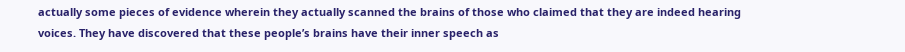actually some pieces of evidence wherein they actually scanned the brains of those who claimed that they are indeed hearing voices. They have discovered that these people’s brains have their inner speech as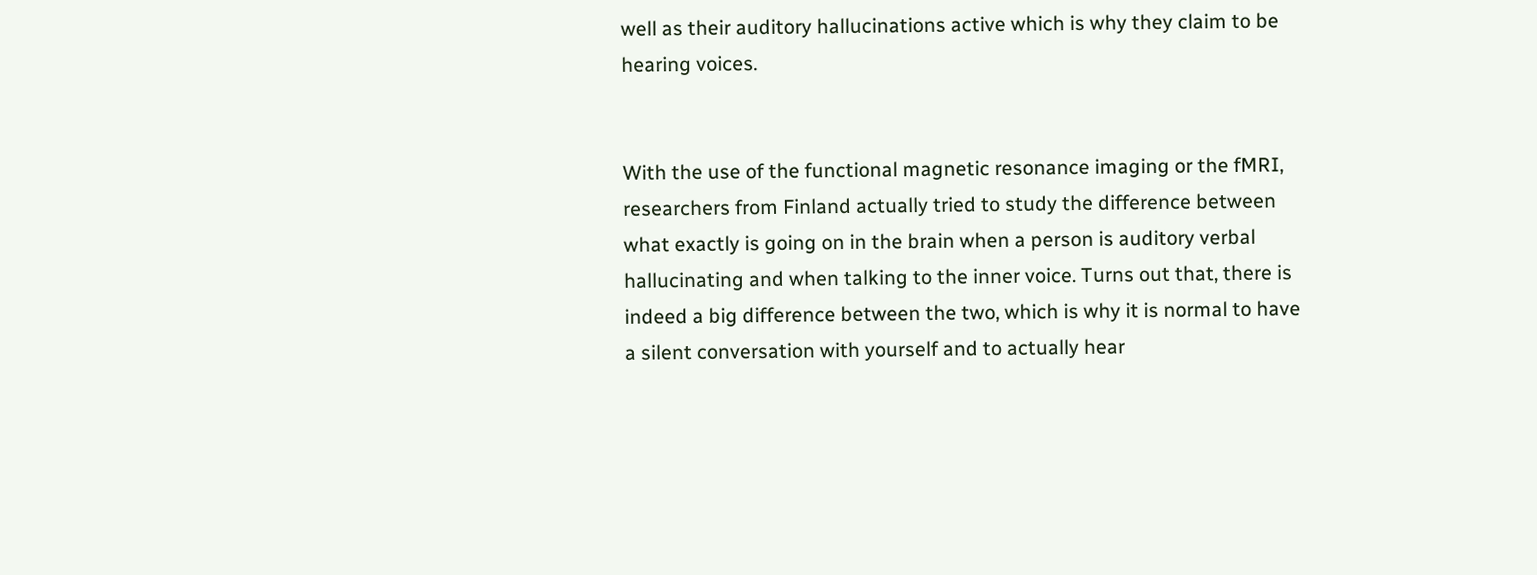well as their auditory hallucinations active which is why they claim to be hearing voices.


With the use of the functional magnetic resonance imaging or the fMRI, researchers from Finland actually tried to study the difference between what exactly is going on in the brain when a person is auditory verbal hallucinating and when talking to the inner voice. Turns out that, there is indeed a big difference between the two, which is why it is normal to have a silent conversation with yourself and to actually hear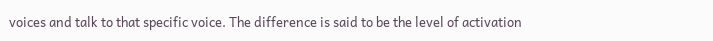voices and talk to that specific voice. The difference is said to be the level of activation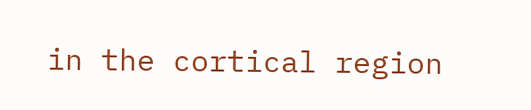in the cortical region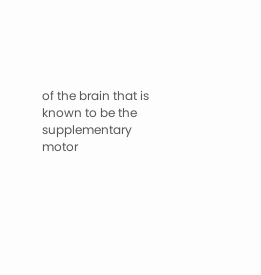of the brain that is known to be the supplementary motor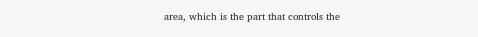area, which is the part that controls the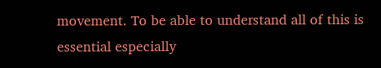movement. To be able to understand all of this is essential especially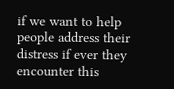if we want to help people address their distress if ever they encounter this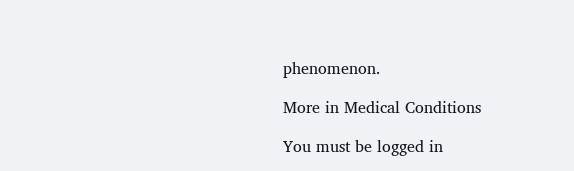phenomenon.

More in Medical Conditions

You must be logged in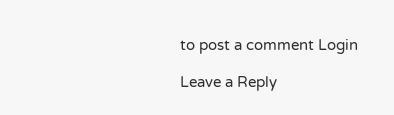to post a comment Login

Leave a Reply